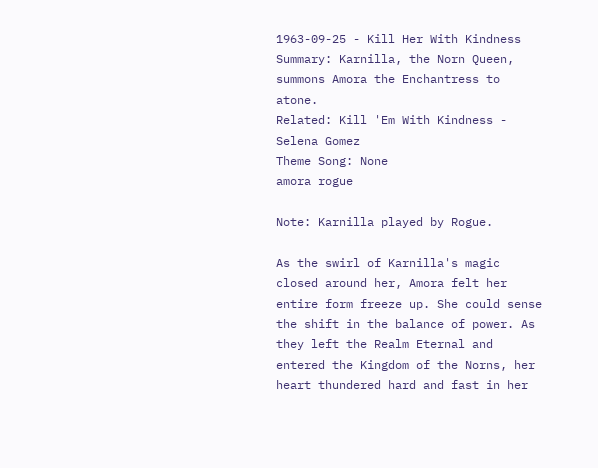1963-09-25 - Kill Her With Kindness
Summary: Karnilla, the Norn Queen, summons Amora the Enchantress to atone.
Related: Kill 'Em With Kindness - Selena Gomez
Theme Song: None
amora rogue

Note: Karnilla played by Rogue.

As the swirl of Karnilla's magic closed around her, Amora felt her entire form freeze up. She could sense the shift in the balance of power. As they left the Realm Eternal and entered the Kingdom of the Norns, her heart thundered hard and fast in her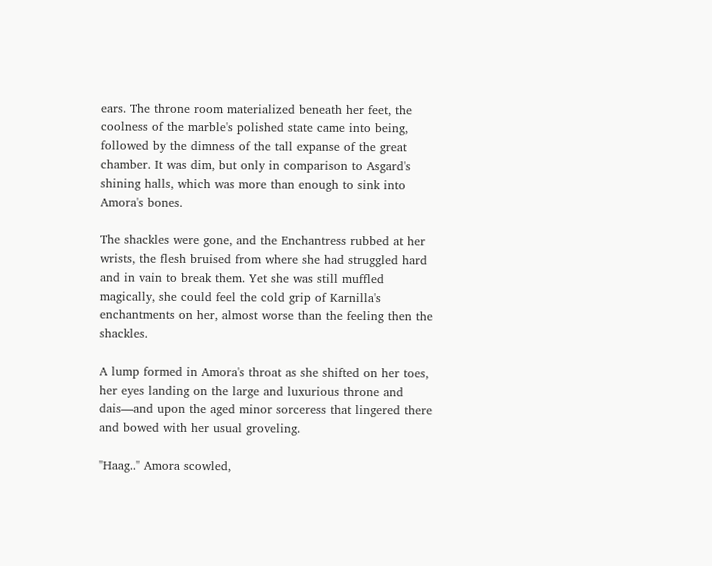ears. The throne room materialized beneath her feet, the coolness of the marble's polished state came into being, followed by the dimness of the tall expanse of the great chamber. It was dim, but only in comparison to Asgard's shining halls, which was more than enough to sink into Amora's bones.

The shackles were gone, and the Enchantress rubbed at her wrists, the flesh bruised from where she had struggled hard and in vain to break them. Yet she was still muffled magically, she could feel the cold grip of Karnilla's enchantments on her, almost worse than the feeling then the shackles.

A lump formed in Amora's throat as she shifted on her toes, her eyes landing on the large and luxurious throne and dais—and upon the aged minor sorceress that lingered there and bowed with her usual groveling.

"Haag.." Amora scowled,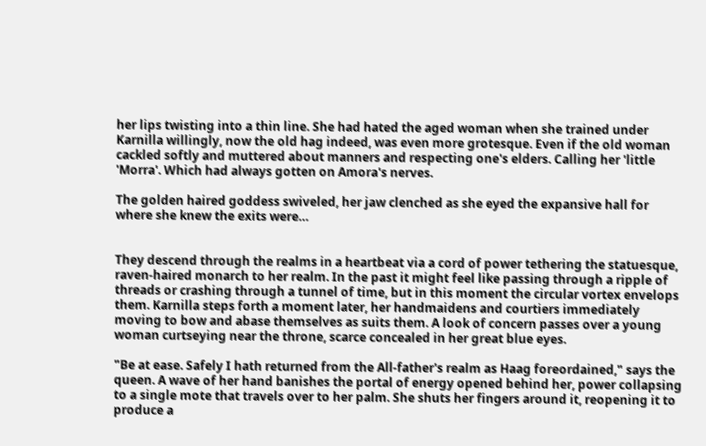her lips twisting into a thin line. She had hated the aged woman when she trained under Karnilla willingly, now the old hag indeed, was even more grotesque. Even if the old woman cackled softly and muttered about manners and respecting one's elders. Calling her 'little 'Morra'. Which had always gotten on Amora's nerves.

The golden haired goddess swiveled, her jaw clenched as she eyed the expansive hall for where she knew the exits were…


They descend through the realms in a heartbeat via a cord of power tethering the statuesque, raven-haired monarch to her realm. In the past it might feel like passing through a ripple of threads or crashing through a tunnel of time, but in this moment the circular vortex envelops them. Karnilla steps forth a moment later, her handmaidens and courtiers immediately moving to bow and abase themselves as suits them. A look of concern passes over a young woman curtseying near the throne, scarce concealed in her great blue eyes.

"Be at ease. Safely I hath returned from the All-father's realm as Haag foreordained," says the queen. A wave of her hand banishes the portal of energy opened behind her, power collapsing to a single mote that travels over to her palm. She shuts her fingers around it, reopening it to produce a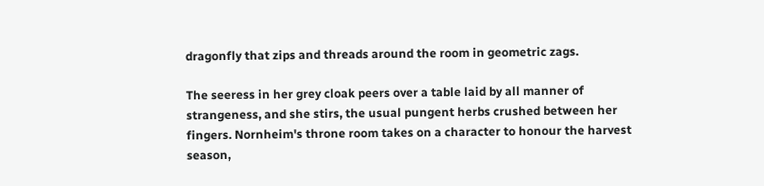dragonfly that zips and threads around the room in geometric zags.

The seeress in her grey cloak peers over a table laid by all manner of strangeness, and she stirs, the usual pungent herbs crushed between her fingers. Nornheim's throne room takes on a character to honour the harvest season,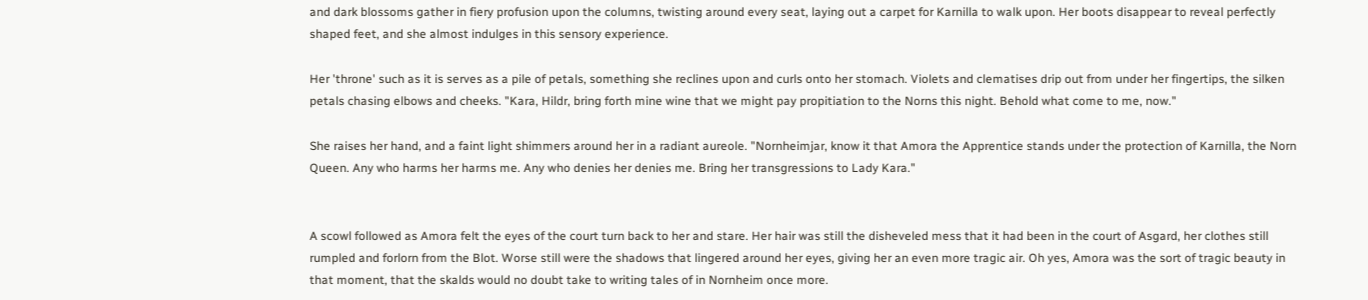and dark blossoms gather in fiery profusion upon the columns, twisting around every seat, laying out a carpet for Karnilla to walk upon. Her boots disappear to reveal perfectly shaped feet, and she almost indulges in this sensory experience.

Her 'throne' such as it is serves as a pile of petals, something she reclines upon and curls onto her stomach. Violets and clematises drip out from under her fingertips, the silken petals chasing elbows and cheeks. "Kara, Hildr, bring forth mine wine that we might pay propitiation to the Norns this night. Behold what come to me, now."

She raises her hand, and a faint light shimmers around her in a radiant aureole. "Nornheimjar, know it that Amora the Apprentice stands under the protection of Karnilla, the Norn Queen. Any who harms her harms me. Any who denies her denies me. Bring her transgressions to Lady Kara."


A scowl followed as Amora felt the eyes of the court turn back to her and stare. Her hair was still the disheveled mess that it had been in the court of Asgard, her clothes still rumpled and forlorn from the Blot. Worse still were the shadows that lingered around her eyes, giving her an even more tragic air. Oh yes, Amora was the sort of tragic beauty in that moment, that the skalds would no doubt take to writing tales of in Nornheim once more.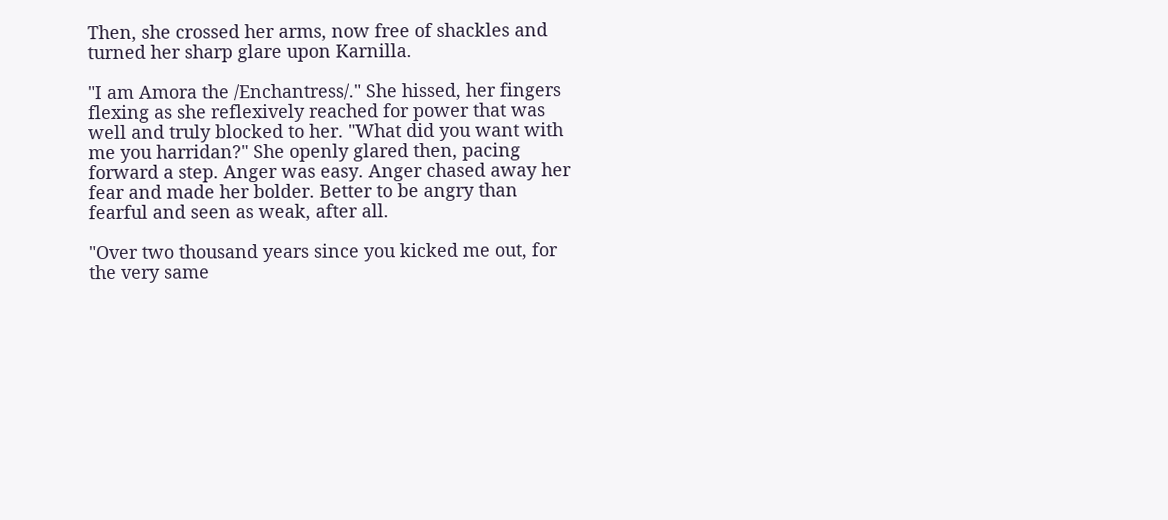Then, she crossed her arms, now free of shackles and turned her sharp glare upon Karnilla.

"I am Amora the /Enchantress/." She hissed, her fingers flexing as she reflexively reached for power that was well and truly blocked to her. "What did you want with me you harridan?" She openly glared then, pacing forward a step. Anger was easy. Anger chased away her fear and made her bolder. Better to be angry than fearful and seen as weak, after all.

"Over two thousand years since you kicked me out, for the very same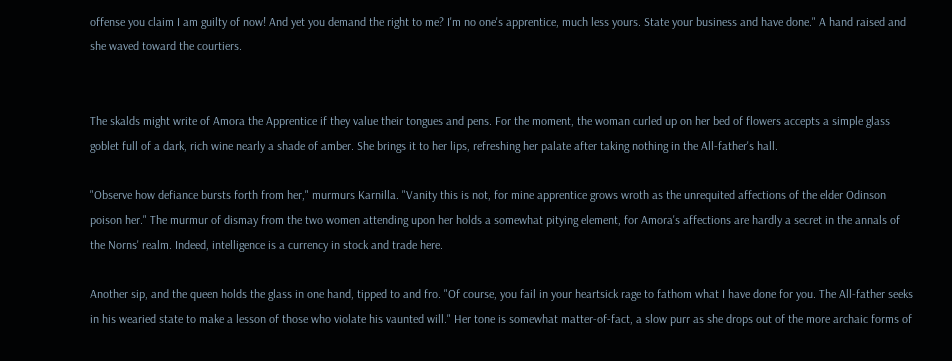offense you claim I am guilty of now! And yet you demand the right to me? I'm no one's apprentice, much less yours. State your business and have done." A hand raised and she waved toward the courtiers.


The skalds might write of Amora the Apprentice if they value their tongues and pens. For the moment, the woman curled up on her bed of flowers accepts a simple glass goblet full of a dark, rich wine nearly a shade of amber. She brings it to her lips, refreshing her palate after taking nothing in the All-father's hall.

"Observe how defiance bursts forth from her," murmurs Karnilla. "Vanity this is not, for mine apprentice grows wroth as the unrequited affections of the elder Odinson poison her." The murmur of dismay from the two women attending upon her holds a somewhat pitying element, for Amora's affections are hardly a secret in the annals of the Norns' realm. Indeed, intelligence is a currency in stock and trade here.

Another sip, and the queen holds the glass in one hand, tipped to and fro. "Of course, you fail in your heartsick rage to fathom what I have done for you. The All-father seeks in his wearied state to make a lesson of those who violate his vaunted will." Her tone is somewhat matter-of-fact, a slow purr as she drops out of the more archaic forms of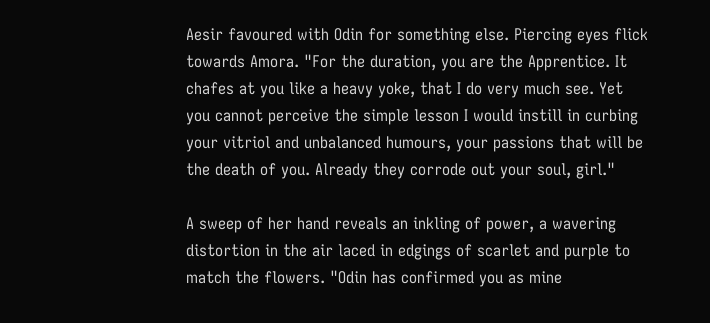Aesir favoured with Odin for something else. Piercing eyes flick towards Amora. "For the duration, you are the Apprentice. It chafes at you like a heavy yoke, that I do very much see. Yet you cannot perceive the simple lesson I would instill in curbing your vitriol and unbalanced humours, your passions that will be the death of you. Already they corrode out your soul, girl."

A sweep of her hand reveals an inkling of power, a wavering distortion in the air laced in edgings of scarlet and purple to match the flowers. "Odin has confirmed you as mine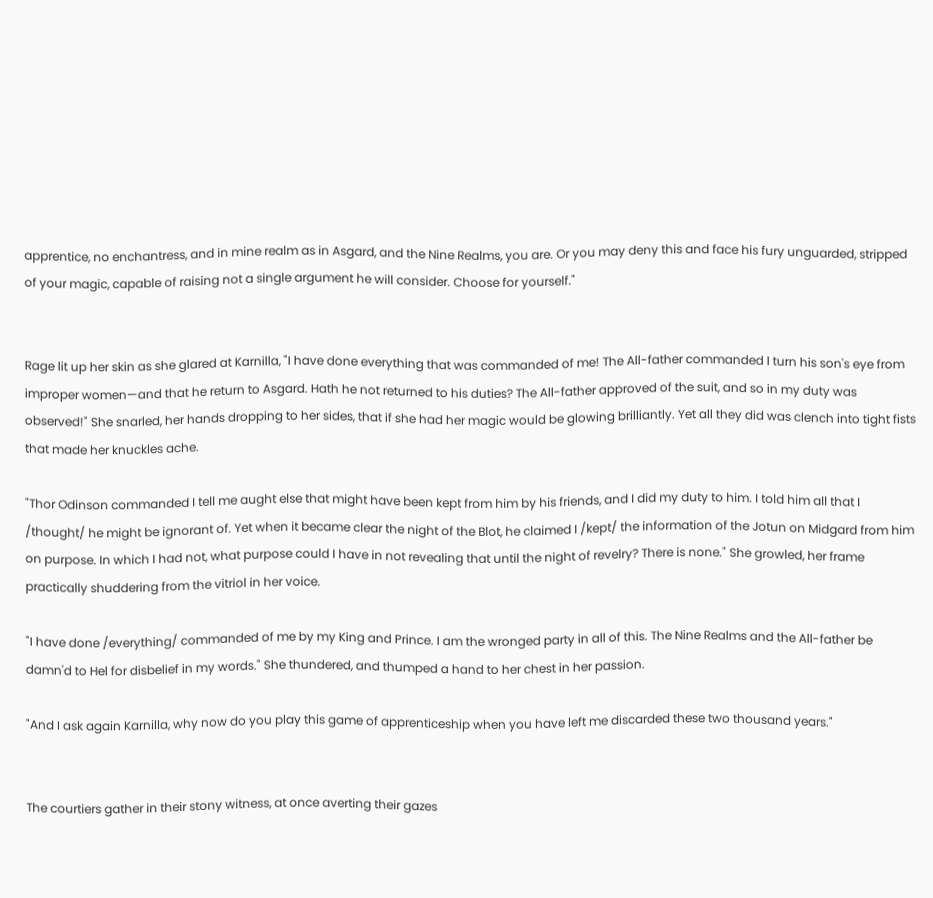apprentice, no enchantress, and in mine realm as in Asgard, and the Nine Realms, you are. Or you may deny this and face his fury unguarded, stripped of your magic, capable of raising not a single argument he will consider. Choose for yourself."


Rage lit up her skin as she glared at Karnilla, "I have done everything that was commanded of me! The All-father commanded I turn his son's eye from improper women—and that he return to Asgard. Hath he not returned to his duties? The All-father approved of the suit, and so in my duty was observed!" She snarled, her hands dropping to her sides, that if she had her magic would be glowing brilliantly. Yet all they did was clench into tight fists that made her knuckles ache.

"Thor Odinson commanded I tell me aught else that might have been kept from him by his friends, and I did my duty to him. I told him all that I /thought/ he might be ignorant of. Yet when it became clear the night of the Blot, he claimed I /kept/ the information of the Jotun on Midgard from him on purpose. In which I had not, what purpose could I have in not revealing that until the night of revelry? There is none." She growled, her frame practically shuddering from the vitriol in her voice.

"I have done /everything/ commanded of me by my King and Prince. I am the wronged party in all of this. The Nine Realms and the All-father be damn'd to Hel for disbelief in my words." She thundered, and thumped a hand to her chest in her passion.

"And I ask again Karnilla, why now do you play this game of apprenticeship when you have left me discarded these two thousand years."


The courtiers gather in their stony witness, at once averting their gazes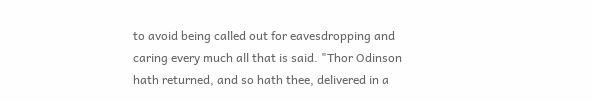to avoid being called out for eavesdropping and caring every much all that is said. "Thor Odinson hath returned, and so hath thee, delivered in a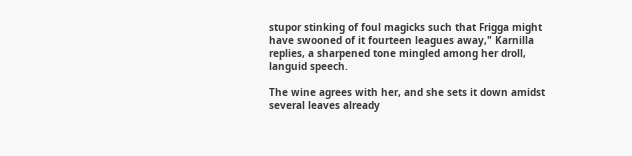stupor stinking of foul magicks such that Frigga might have swooned of it fourteen leagues away," Karnilla replies, a sharpened tone mingled among her droll, languid speech.

The wine agrees with her, and she sets it down amidst several leaves already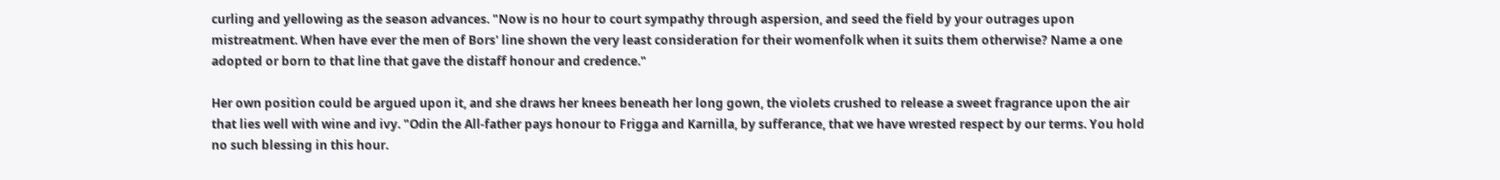curling and yellowing as the season advances. "Now is no hour to court sympathy through aspersion, and seed the field by your outrages upon mistreatment. When have ever the men of Bors' line shown the very least consideration for their womenfolk when it suits them otherwise? Name a one adopted or born to that line that gave the distaff honour and credence."

Her own position could be argued upon it, and she draws her knees beneath her long gown, the violets crushed to release a sweet fragrance upon the air that lies well with wine and ivy. "Odin the All-father pays honour to Frigga and Karnilla, by sufferance, that we have wrested respect by our terms. You hold no such blessing in this hour.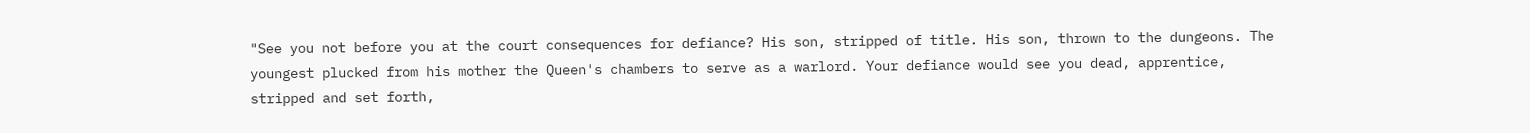"See you not before you at the court consequences for defiance? His son, stripped of title. His son, thrown to the dungeons. The youngest plucked from his mother the Queen's chambers to serve as a warlord. Your defiance would see you dead, apprentice, stripped and set forth,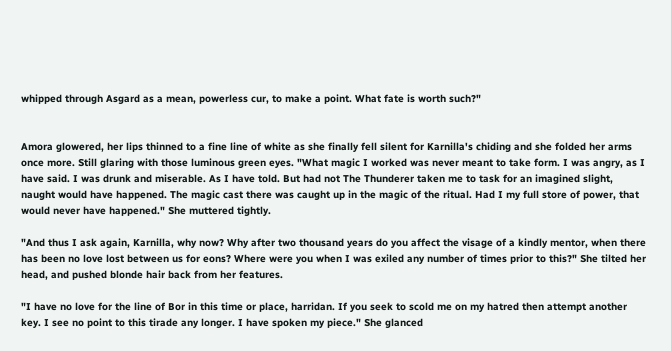whipped through Asgard as a mean, powerless cur, to make a point. What fate is worth such?"


Amora glowered, her lips thinned to a fine line of white as she finally fell silent for Karnilla's chiding and she folded her arms once more. Still glaring with those luminous green eyes. "What magic I worked was never meant to take form. I was angry, as I have said. I was drunk and miserable. As I have told. But had not The Thunderer taken me to task for an imagined slight, naught would have happened. The magic cast there was caught up in the magic of the ritual. Had I my full store of power, that would never have happened." She muttered tightly.

"And thus I ask again, Karnilla, why now? Why after two thousand years do you affect the visage of a kindly mentor, when there has been no love lost between us for eons? Where were you when I was exiled any number of times prior to this?" She tilted her head, and pushed blonde hair back from her features.

"I have no love for the line of Bor in this time or place, harridan. If you seek to scold me on my hatred then attempt another key. I see no point to this tirade any longer. I have spoken my piece." She glanced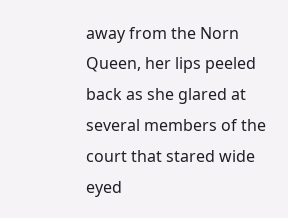away from the Norn Queen, her lips peeled back as she glared at several members of the court that stared wide eyed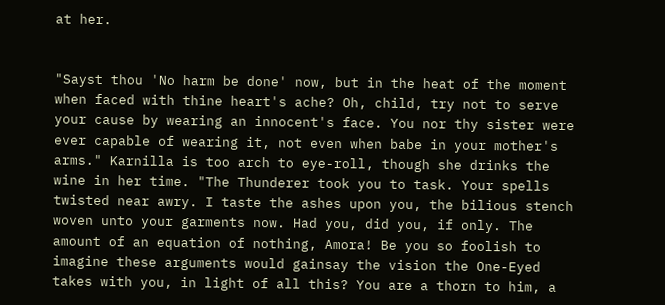at her.


"Sayst thou 'No harm be done' now, but in the heat of the moment when faced with thine heart's ache? Oh, child, try not to serve your cause by wearing an innocent's face. You nor thy sister were ever capable of wearing it, not even when babe in your mother's arms." Karnilla is too arch to eye-roll, though she drinks the wine in her time. "The Thunderer took you to task. Your spells twisted near awry. I taste the ashes upon you, the bilious stench woven unto your garments now. Had you, did you, if only. The amount of an equation of nothing, Amora! Be you so foolish to imagine these arguments would gainsay the vision the One-Eyed takes with you, in light of all this? You are a thorn to him, a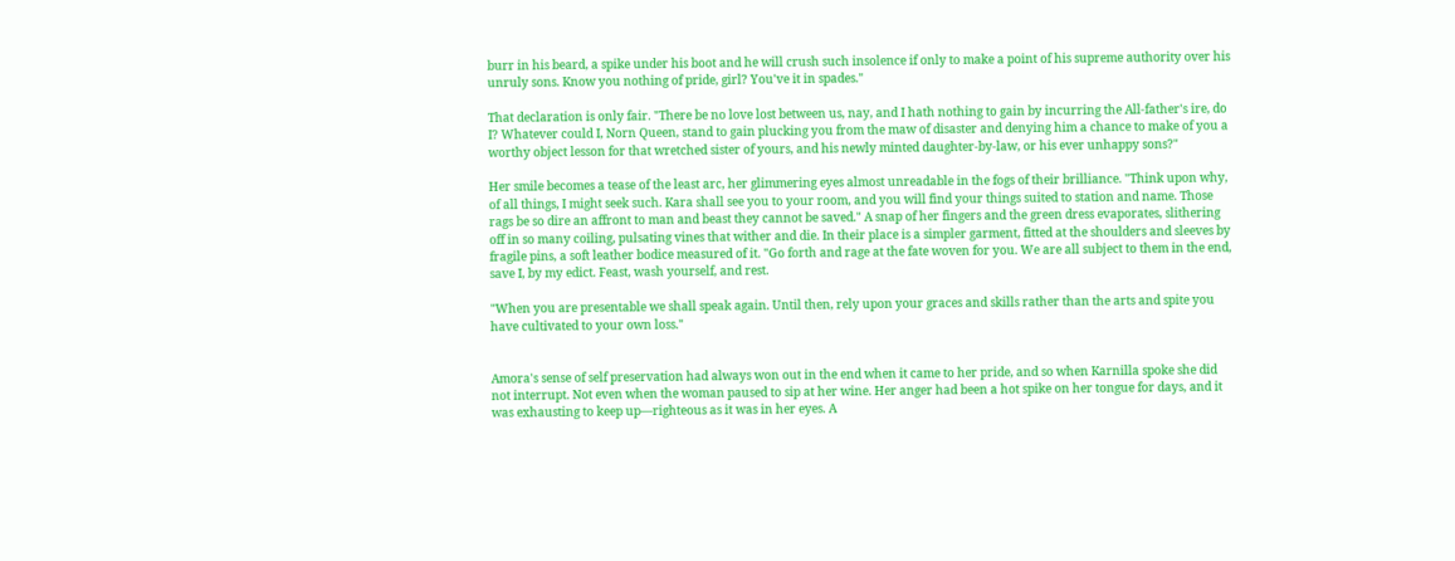burr in his beard, a spike under his boot and he will crush such insolence if only to make a point of his supreme authority over his unruly sons. Know you nothing of pride, girl? You've it in spades."

That declaration is only fair. "There be no love lost between us, nay, and I hath nothing to gain by incurring the All-father's ire, do I? Whatever could I, Norn Queen, stand to gain plucking you from the maw of disaster and denying him a chance to make of you a worthy object lesson for that wretched sister of yours, and his newly minted daughter-by-law, or his ever unhappy sons?"

Her smile becomes a tease of the least arc, her glimmering eyes almost unreadable in the fogs of their brilliance. "Think upon why, of all things, I might seek such. Kara shall see you to your room, and you will find your things suited to station and name. Those rags be so dire an affront to man and beast they cannot be saved." A snap of her fingers and the green dress evaporates, slithering off in so many coiling, pulsating vines that wither and die. In their place is a simpler garment, fitted at the shoulders and sleeves by fragile pins, a soft leather bodice measured of it. "Go forth and rage at the fate woven for you. We are all subject to them in the end, save I, by my edict. Feast, wash yourself, and rest.

"When you are presentable we shall speak again. Until then, rely upon your graces and skills rather than the arts and spite you have cultivated to your own loss."


Amora's sense of self preservation had always won out in the end when it came to her pride, and so when Karnilla spoke she did not interrupt. Not even when the woman paused to sip at her wine. Her anger had been a hot spike on her tongue for days, and it was exhausting to keep up—righteous as it was in her eyes. A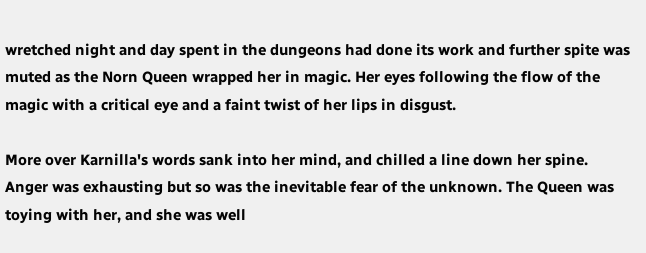wretched night and day spent in the dungeons had done its work and further spite was muted as the Norn Queen wrapped her in magic. Her eyes following the flow of the magic with a critical eye and a faint twist of her lips in disgust.

More over Karnilla's words sank into her mind, and chilled a line down her spine. Anger was exhausting but so was the inevitable fear of the unknown. The Queen was toying with her, and she was well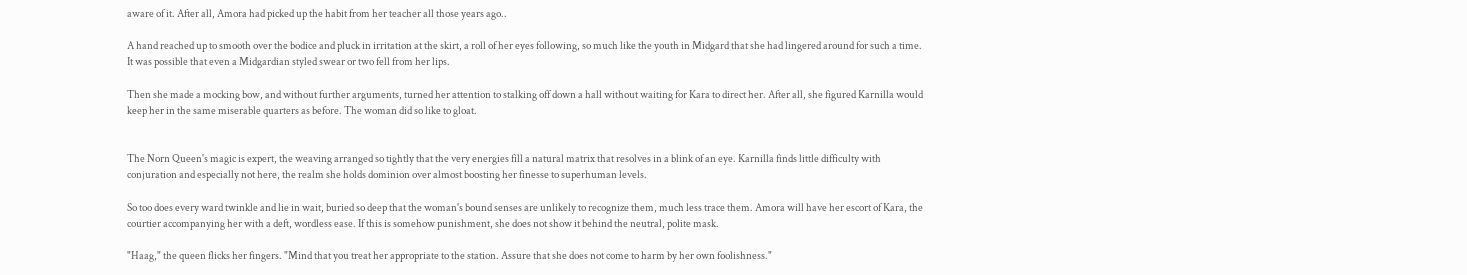aware of it. After all, Amora had picked up the habit from her teacher all those years ago..

A hand reached up to smooth over the bodice and pluck in irritation at the skirt, a roll of her eyes following, so much like the youth in Midgard that she had lingered around for such a time. It was possible that even a Midgardian styled swear or two fell from her lips.

Then she made a mocking bow, and without further arguments, turned her attention to stalking off down a hall without waiting for Kara to direct her. After all, she figured Karnilla would keep her in the same miserable quarters as before. The woman did so like to gloat.


The Norn Queen's magic is expert, the weaving arranged so tightly that the very energies fill a natural matrix that resolves in a blink of an eye. Karnilla finds little difficulty with conjuration and especially not here, the realm she holds dominion over almost boosting her finesse to superhuman levels.

So too does every ward twinkle and lie in wait, buried so deep that the woman's bound senses are unlikely to recognize them, much less trace them. Amora will have her escort of Kara, the courtier accompanying her with a deft, wordless ease. If this is somehow punishment, she does not show it behind the neutral, polite mask.

"Haag," the queen flicks her fingers. "Mind that you treat her appropriate to the station. Assure that she does not come to harm by her own foolishness."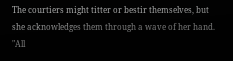The courtiers might titter or bestir themselves, but she acknowledges them through a wave of her hand. "All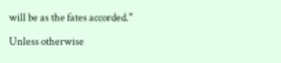will be as the fates accorded."

Unless otherwise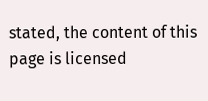stated, the content of this page is licensed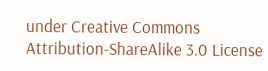under Creative Commons Attribution-ShareAlike 3.0 License